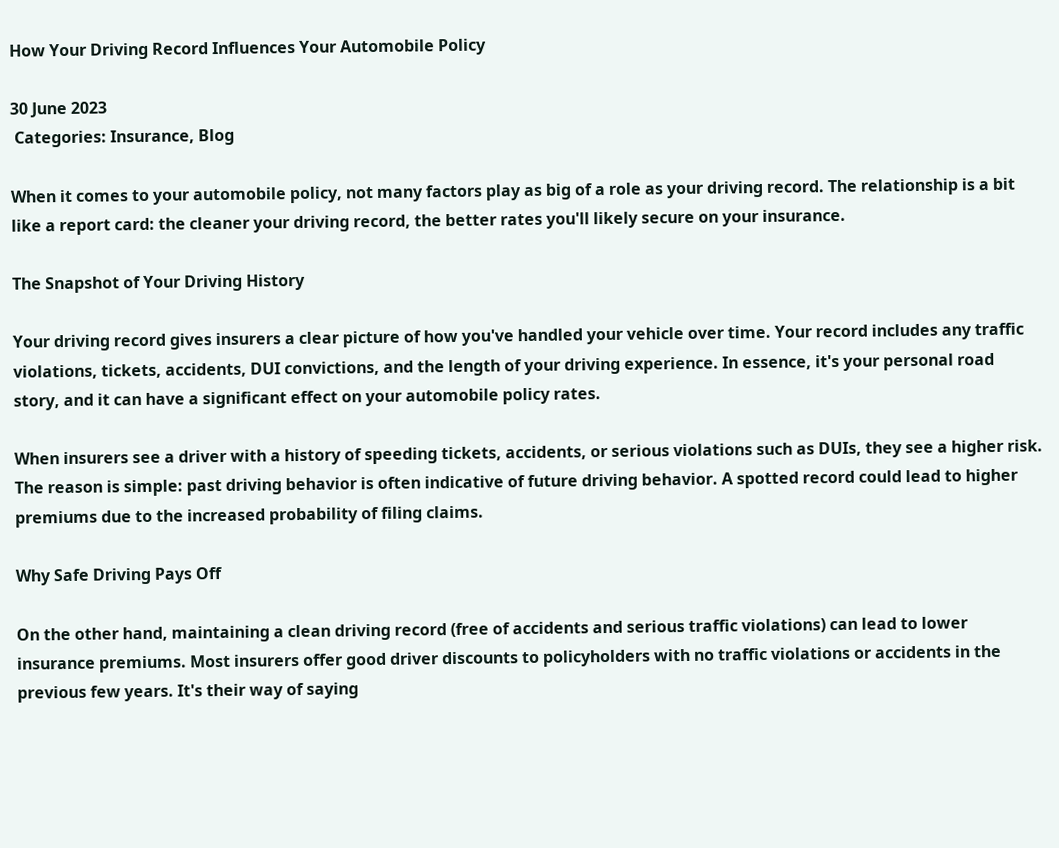How Your Driving Record Influences Your Automobile Policy

30 June 2023
 Categories: Insurance, Blog

When it comes to your automobile policy, not many factors play as big of a role as your driving record. The relationship is a bit like a report card: the cleaner your driving record, the better rates you'll likely secure on your insurance.

The Snapshot of Your Driving History

Your driving record gives insurers a clear picture of how you've handled your vehicle over time. Your record includes any traffic violations, tickets, accidents, DUI convictions, and the length of your driving experience. In essence, it's your personal road story, and it can have a significant effect on your automobile policy rates.

When insurers see a driver with a history of speeding tickets, accidents, or serious violations such as DUIs, they see a higher risk. The reason is simple: past driving behavior is often indicative of future driving behavior. A spotted record could lead to higher premiums due to the increased probability of filing claims.

Why Safe Driving Pays Off

On the other hand, maintaining a clean driving record (free of accidents and serious traffic violations) can lead to lower insurance premiums. Most insurers offer good driver discounts to policyholders with no traffic violations or accidents in the previous few years. It's their way of saying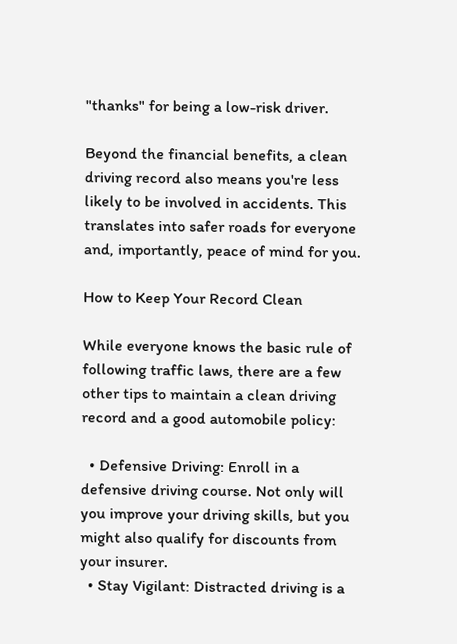"thanks" for being a low-risk driver.

Beyond the financial benefits, a clean driving record also means you're less likely to be involved in accidents. This translates into safer roads for everyone and, importantly, peace of mind for you.

How to Keep Your Record Clean

While everyone knows the basic rule of following traffic laws, there are a few other tips to maintain a clean driving record and a good automobile policy:

  • Defensive Driving: Enroll in a defensive driving course. Not only will you improve your driving skills, but you might also qualify for discounts from your insurer.
  • Stay Vigilant: Distracted driving is a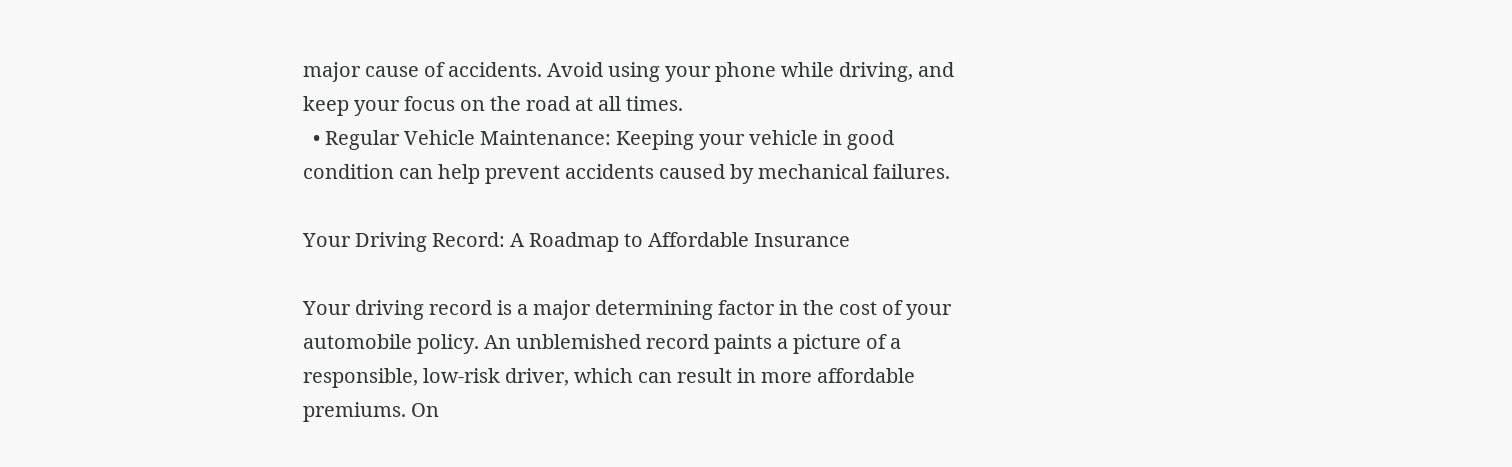major cause of accidents. Avoid using your phone while driving, and keep your focus on the road at all times.
  • Regular Vehicle Maintenance: Keeping your vehicle in good condition can help prevent accidents caused by mechanical failures.

Your Driving Record: A Roadmap to Affordable Insurance

Your driving record is a major determining factor in the cost of your automobile policy. An unblemished record paints a picture of a responsible, low-risk driver, which can result in more affordable premiums. On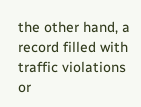the other hand, a record filled with traffic violations or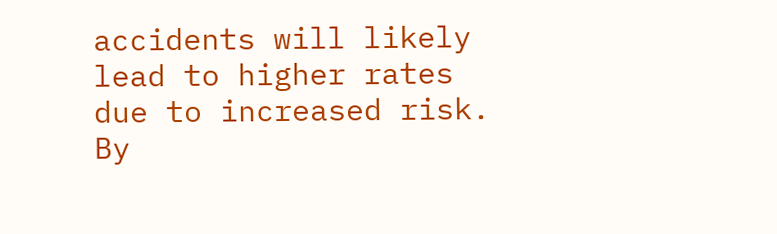accidents will likely lead to higher rates due to increased risk. By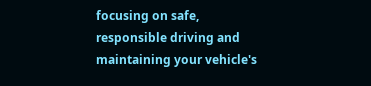focusing on safe, responsible driving and maintaining your vehicle's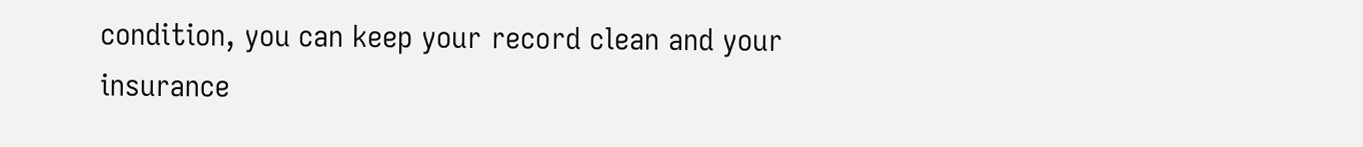condition, you can keep your record clean and your insurance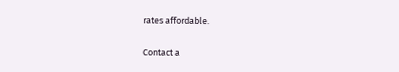rates affordable.

Contact a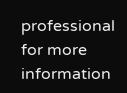professional for more information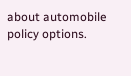about automobile policy options.